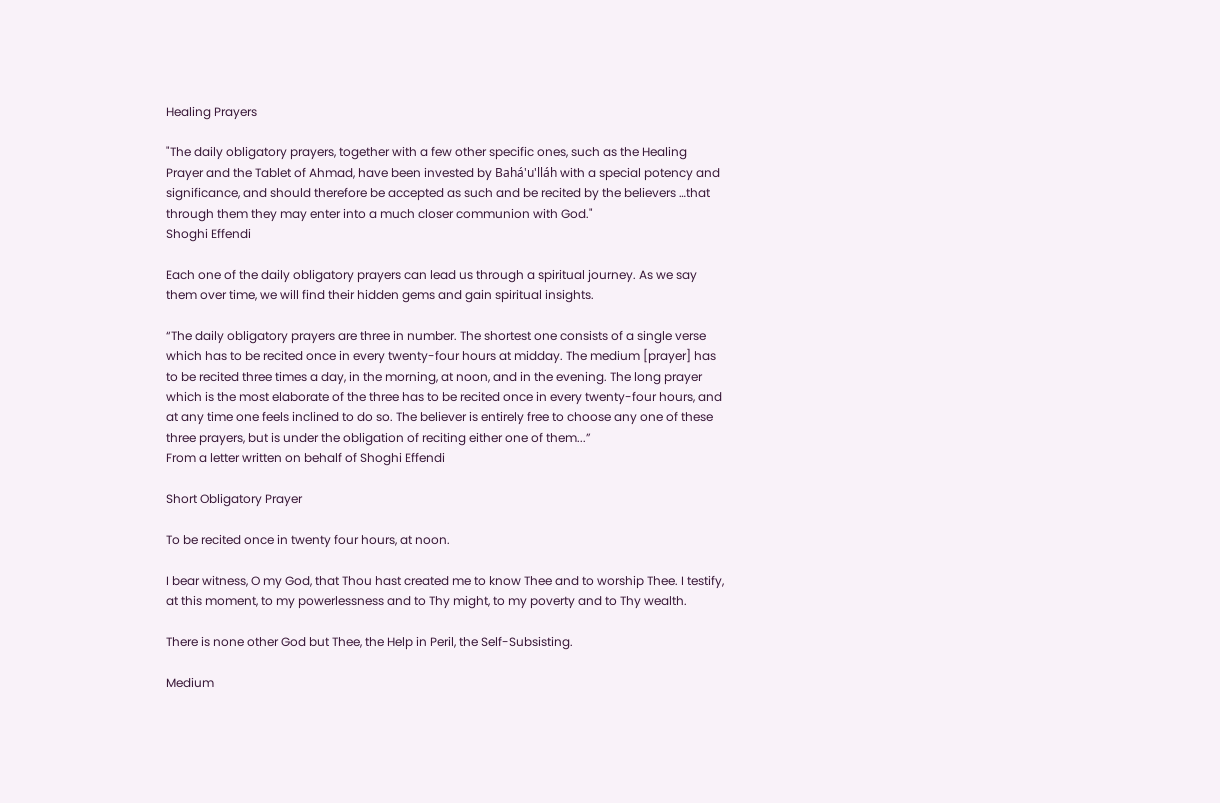Healing Prayers

"The daily obligatory prayers, together with a few other specific ones, such as the Healing Prayer and the Tablet of Ahmad, have been invested by Bahá'u'lláh with a special potency and significance, and should therefore be accepted as such and be recited by the believers …that through them they may enter into a much closer communion with God."
Shoghi Effendi

Each one of the daily obligatory prayers can lead us through a spiritual journey. As we say them over time, we will find their hidden gems and gain spiritual insights.

“The daily obligatory prayers are three in number. The shortest one consists of a single verse which has to be recited once in every twenty-four hours at midday. The medium [prayer] has to be recited three times a day, in the morning, at noon, and in the evening. The long prayer which is the most elaborate of the three has to be recited once in every twenty-four hours, and at any time one feels inclined to do so. The believer is entirely free to choose any one of these three prayers, but is under the obligation of reciting either one of them...”
From a letter written on behalf of Shoghi Effendi

Short Obligatory Prayer

To be recited once in twenty four hours, at noon.

I bear witness, O my God, that Thou hast created me to know Thee and to worship Thee. I testify, at this moment, to my powerlessness and to Thy might, to my poverty and to Thy wealth.

There is none other God but Thee, the Help in Peril, the Self-Subsisting.

Medium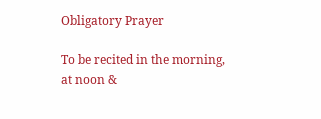Obligatory Prayer

To be recited in the morning, at noon &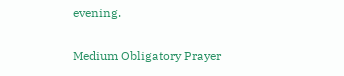evening.

Medium Obligatory Prayer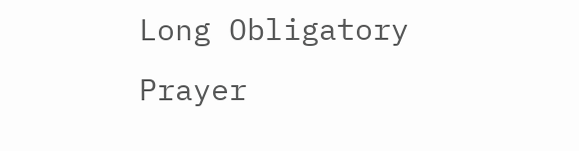Long Obligatory Prayer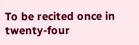To be recited once in twenty-four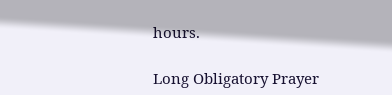hours.

Long Obligatory Prayer